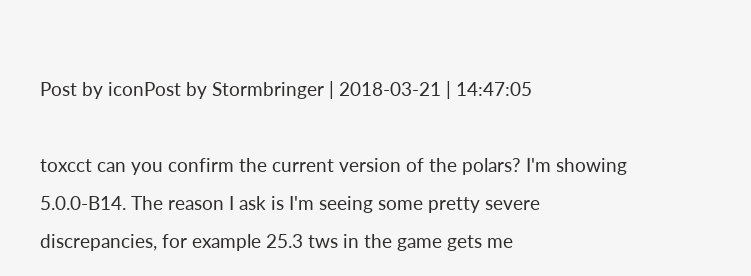Post by iconPost by Stormbringer | 2018-03-21 | 14:47:05

toxcct can you confirm the current version of the polars? I'm showing 5.0.0-B14. The reason I ask is I'm seeing some pretty severe discrepancies, for example 25.3 tws in the game gets me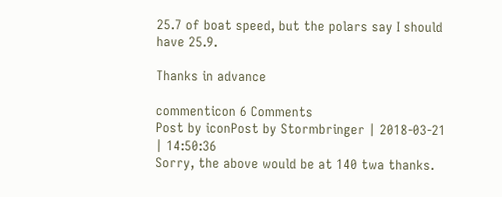25.7 of boat speed, but the polars say I should have 25.9.

Thanks in advance

commenticon 6 Comments
Post by iconPost by Stormbringer | 2018-03-21 | 14:50:36
Sorry, the above would be at 140 twa thanks.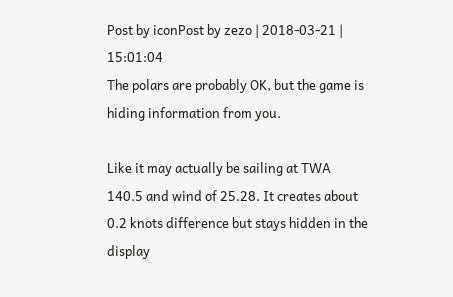Post by iconPost by zezo | 2018-03-21 | 15:01:04
The polars are probably OK, but the game is hiding information from you.

Like it may actually be sailing at TWA 140.5 and wind of 25.28. It creates about 0.2 knots difference but stays hidden in the display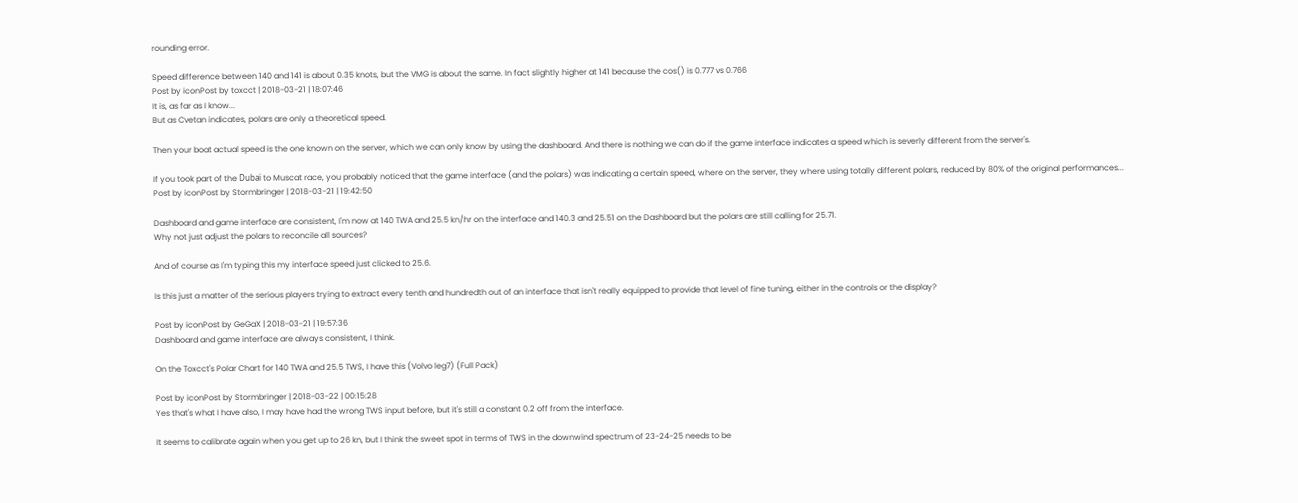rounding error.

Speed difference between 140 and 141 is about 0.35 knots, but the VMG is about the same. In fact slightly higher at 141 because the cos() is 0.777 vs 0.766
Post by iconPost by toxcct | 2018-03-21 | 18:07:46
It is, as far as I know...
But as Cvetan indicates, polars are only a theoretical speed.

Then your boat actual speed is the one known on the server, which we can only know by using the dashboard. And there is nothing we can do if the game interface indicates a speed which is severly different from the server's.

If you took part of the Dubaï to Muscat race, you probably noticed that the game interface (and the polars) was indicating a certain speed, where on the server, they where using totally different polars, reduced by 80% of the original performances...
Post by iconPost by Stormbringer | 2018-03-21 | 19:42:50

Dashboard and game interface are consistent, I'm now at 140 TWA and 25.5 kn/hr on the interface and 140.3 and 25.51 on the Dashboard but the polars are still calling for 25.71.
Why not just adjust the polars to reconcile all sources?

And of course as I'm typing this my interface speed just clicked to 25.6.

Is this just a matter of the serious players trying to extract every tenth and hundredth out of an interface that isn't really equipped to provide that level of fine tuning, either in the controls or the display?

Post by iconPost by GeGaX | 2018-03-21 | 19:57:36
Dashboard and game interface are always consistent, I think.

On the Toxcct's Polar Chart for 140 TWA and 25.5 TWS, I have this (Volvo leg7) (Full Pack)

Post by iconPost by Stormbringer | 2018-03-22 | 00:15:28
Yes that's what I have also, I may have had the wrong TWS input before, but it's still a constant 0.2 off from the interface.

It seems to calibrate again when you get up to 26 kn, but I think the sweet spot in terms of TWS in the downwind spectrum of 23-24-25 needs to be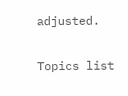adjusted.

Topics list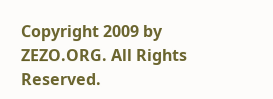Copyright 2009 by ZEZO.ORG. All Rights Reserved.